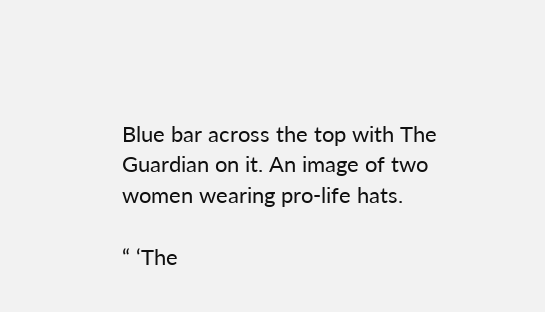Blue bar across the top with The Guardian on it. An image of two women wearing pro-life hats.

“ ‘The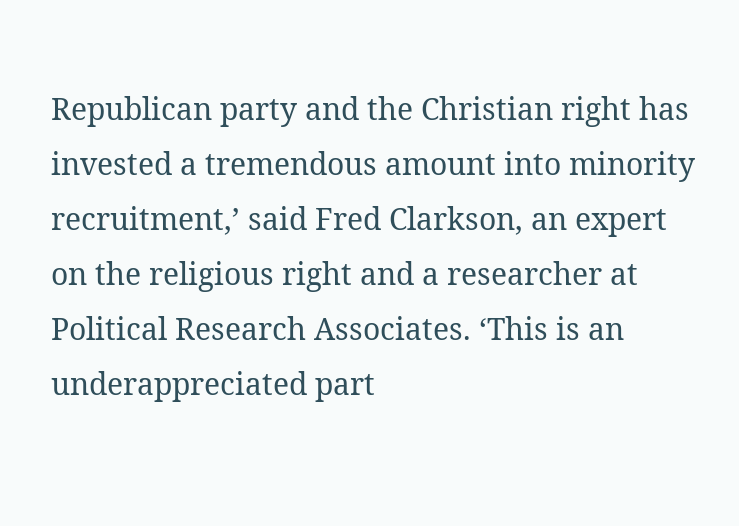Republican party and the Christian right has invested a tremendous amount into minority recruitment,’ said Fred Clarkson, an expert on the religious right and a researcher at Political Research Associates. ‘This is an underappreciated part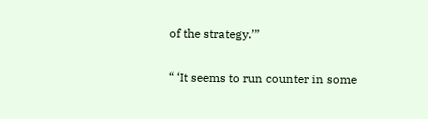of the strategy.’”

“ ‘It seems to run counter in some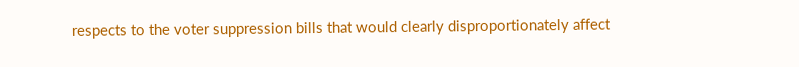respects to the voter suppression bills that would clearly disproportionately affect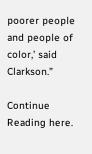poorer people and people of color,’ said Clarkson.”

Continue Reading here.